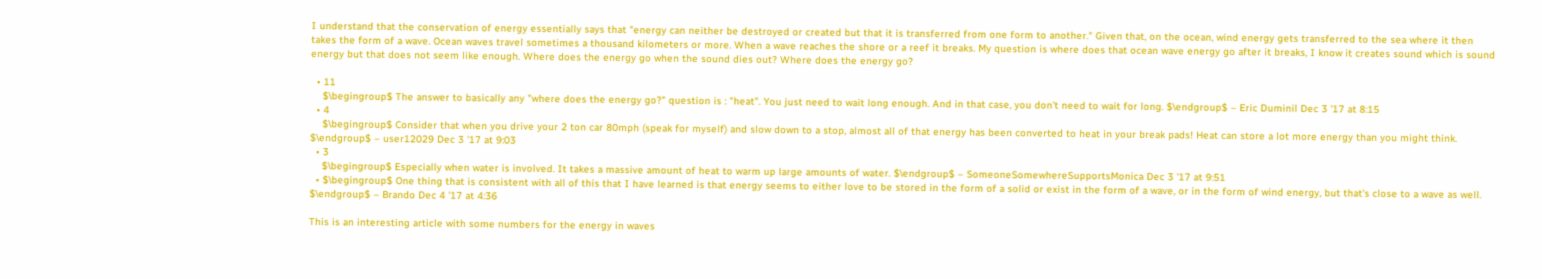I understand that the conservation of energy essentially says that "energy can neither be destroyed or created but that it is transferred from one form to another." Given that, on the ocean, wind energy gets transferred to the sea where it then takes the form of a wave. Ocean waves travel sometimes a thousand kilometers or more. When a wave reaches the shore or a reef it breaks. My question is where does that ocean wave energy go after it breaks, I know it creates sound which is sound energy but that does not seem like enough. Where does the energy go when the sound dies out? Where does the energy go?

  • 11
    $\begingroup$ The answer to basically any "where does the energy go?" question is : "heat". You just need to wait long enough. And in that case, you don't need to wait for long. $\endgroup$ – Eric Duminil Dec 3 '17 at 8:15
  • 4
    $\begingroup$ Consider that when you drive your 2 ton car 80mph (speak for myself) and slow down to a stop, almost all of that energy has been converted to heat in your break pads! Heat can store a lot more energy than you might think. $\endgroup$ – user12029 Dec 3 '17 at 9:03
  • 3
    $\begingroup$ Especially when water is involved. It takes a massive amount of heat to warm up large amounts of water. $\endgroup$ – SomeoneSomewhereSupportsMonica Dec 3 '17 at 9:51
  • $\begingroup$ One thing that is consistent with all of this that I have learned is that energy seems to either love to be stored in the form of a solid or exist in the form of a wave, or in the form of wind energy, but that's close to a wave as well. $\endgroup$ – Brando Dec 4 '17 at 4:36

This is an interesting article with some numbers for the energy in waves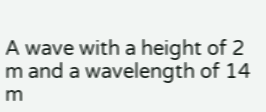A wave with a height of 2 m and a wavelength of 14 m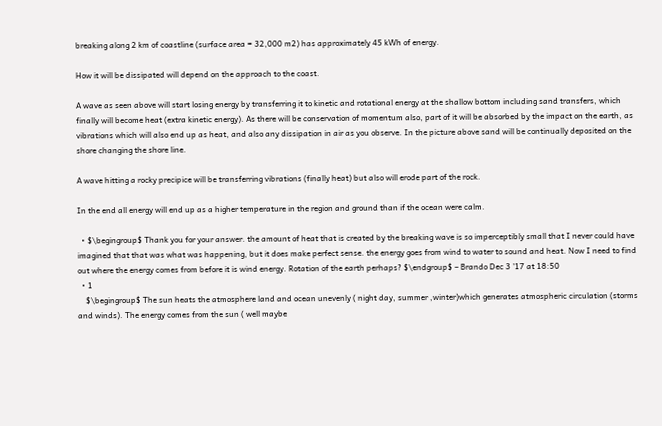breaking along 2 km of coastline (surface area = 32,000 m2) has approximately 45 kWh of energy.

How it will be dissipated will depend on the approach to the coast.

A wave as seen above will start losing energy by transferring it to kinetic and rotational energy at the shallow bottom including sand transfers, which finally will become heat (extra kinetic energy). As there will be conservation of momentum also, part of it will be absorbed by the impact on the earth, as vibrations which will also end up as heat, and also any dissipation in air as you observe. In the picture above sand will be continually deposited on the shore changing the shore line.

A wave hitting a rocky precipice will be transferring vibrations (finally heat) but also will erode part of the rock.

In the end all energy will end up as a higher temperature in the region and ground than if the ocean were calm.

  • $\begingroup$ Thank you for your answer. the amount of heat that is created by the breaking wave is so imperceptibly small that I never could have imagined that that was what was happening, but it does make perfect sense. the energy goes from wind to water to sound and heat. Now I need to find out where the energy comes from before it is wind energy. Rotation of the earth perhaps? $\endgroup$ – Brando Dec 3 '17 at 18:50
  • 1
    $\begingroup$ The sun heats the atmosphere land and ocean unevenly ( night day, summer ,winter)which generates atmospheric circulation (storms and winds). The energy comes from the sun ( well maybe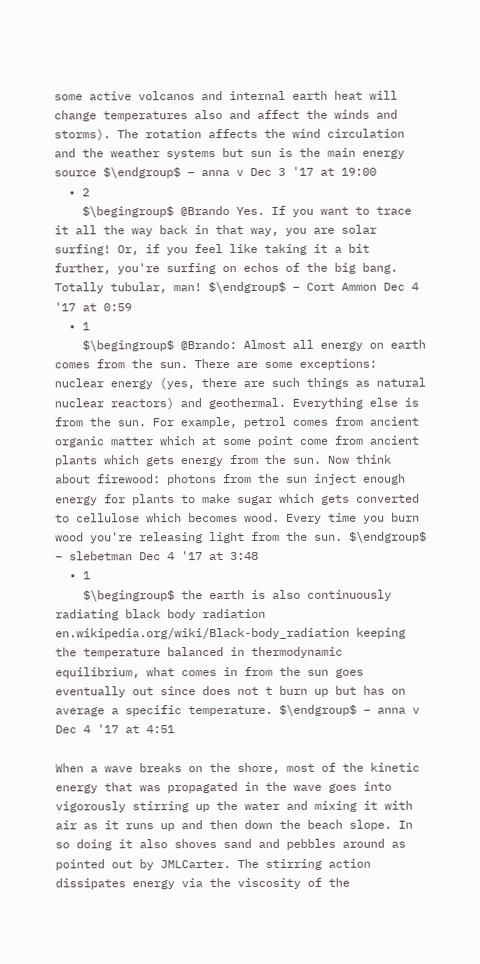some active volcanos and internal earth heat will change temperatures also and affect the winds and storms). The rotation affects the wind circulation and the weather systems but sun is the main energy source $\endgroup$ – anna v Dec 3 '17 at 19:00
  • 2
    $\begingroup$ @Brando Yes. If you want to trace it all the way back in that way, you are solar surfing! Or, if you feel like taking it a bit further, you're surfing on echos of the big bang. Totally tubular, man! $\endgroup$ – Cort Ammon Dec 4 '17 at 0:59
  • 1
    $\begingroup$ @Brando: Almost all energy on earth comes from the sun. There are some exceptions: nuclear energy (yes, there are such things as natural nuclear reactors) and geothermal. Everything else is from the sun. For example, petrol comes from ancient organic matter which at some point come from ancient plants which gets energy from the sun. Now think about firewood: photons from the sun inject enough energy for plants to make sugar which gets converted to cellulose which becomes wood. Every time you burn wood you're releasing light from the sun. $\endgroup$ – slebetman Dec 4 '17 at 3:48
  • 1
    $\begingroup$ the earth is also continuously radiating black body radiation en.wikipedia.org/wiki/Black-body_radiation keeping the temperature balanced in thermodynamic equilibrium, what comes in from the sun goes eventually out since does not t burn up but has on average a specific temperature. $\endgroup$ – anna v Dec 4 '17 at 4:51

When a wave breaks on the shore, most of the kinetic energy that was propagated in the wave goes into vigorously stirring up the water and mixing it with air as it runs up and then down the beach slope. In so doing it also shoves sand and pebbles around as pointed out by JMLCarter. The stirring action dissipates energy via the viscosity of the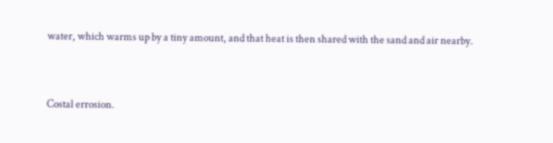water, which warms up by a tiny amount, and that heat is then shared with the sand and air nearby.


Costal errosion.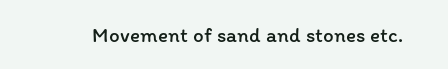Movement of sand and stones etc.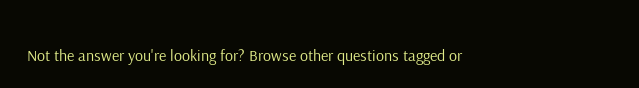Not the answer you're looking for? Browse other questions tagged or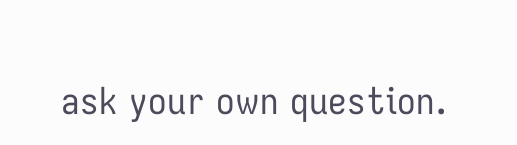ask your own question.